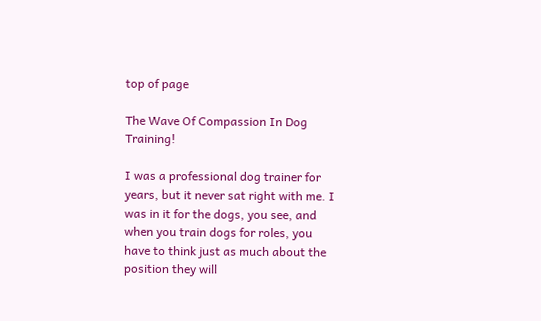top of page

The Wave Of Compassion In Dog Training!

I was a professional dog trainer for years, but it never sat right with me. I was in it for the dogs, you see, and when you train dogs for roles, you have to think just as much about the position they will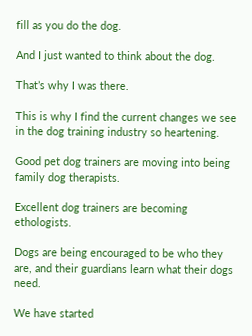fill as you do the dog.

And I just wanted to think about the dog.

That’s why I was there.

This is why I find the current changes we see in the dog training industry so heartening.

Good pet dog trainers are moving into being family dog therapists.

Excellent dog trainers are becoming ethologists.

Dogs are being encouraged to be who they are, and their guardians learn what their dogs need.

We have started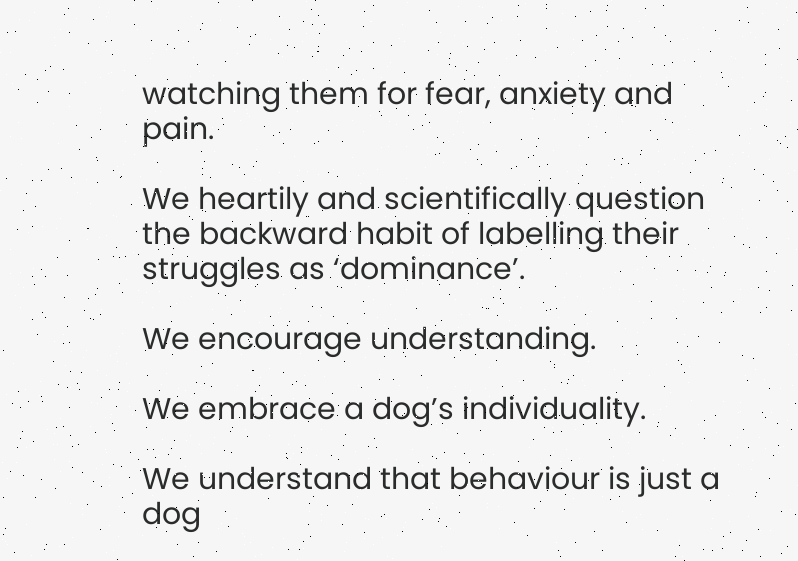watching them for fear, anxiety and pain.

We heartily and scientifically question the backward habit of labelling their struggles as ‘dominance’.

We encourage understanding.

We embrace a dog’s individuality.

We understand that behaviour is just a dog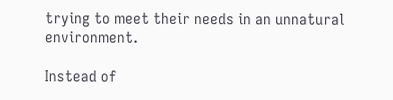trying to meet their needs in an unnatural environment.

Instead of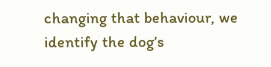changing that behaviour, we identify the dog’s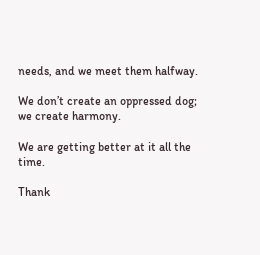needs, and we meet them halfway.

We don’t create an oppressed dog; we create harmony.

We are getting better at it all the time.

Thank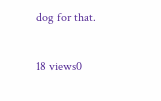dog for that.

18 views0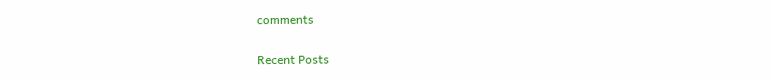comments

Recent Posts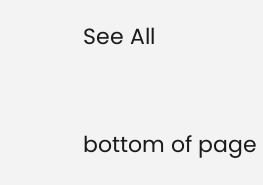See All


bottom of page